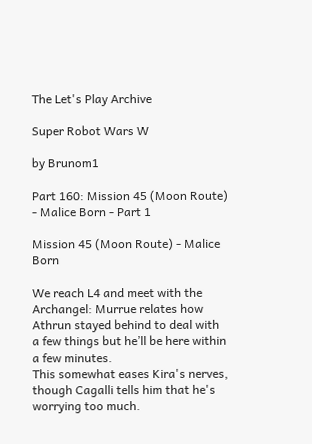The Let's Play Archive

Super Robot Wars W

by Brunom1

Part 160: Mission 45 (Moon Route) - Malice Born - Part 1

Mission 45 (Moon Route) - Malice Born

We reach L4 and meet with the Archangel: Murrue relates how Athrun stayed behind to deal with a few things but he’ll be here within a few minutes.
This somewhat eases Kira's nerves, though Cagalli tells him that he's worrying too much.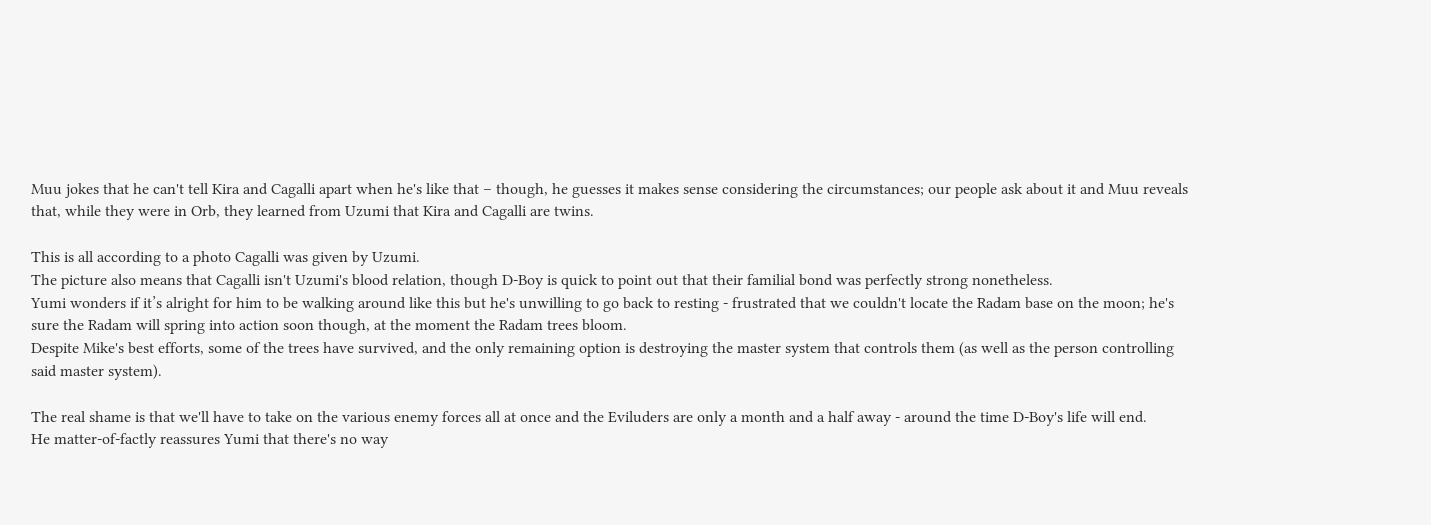Muu jokes that he can't tell Kira and Cagalli apart when he's like that – though, he guesses it makes sense considering the circumstances; our people ask about it and Muu reveals that, while they were in Orb, they learned from Uzumi that Kira and Cagalli are twins.

This is all according to a photo Cagalli was given by Uzumi.
The picture also means that Cagalli isn't Uzumi's blood relation, though D-Boy is quick to point out that their familial bond was perfectly strong nonetheless.
Yumi wonders if it’s alright for him to be walking around like this but he's unwilling to go back to resting - frustrated that we couldn't locate the Radam base on the moon; he's sure the Radam will spring into action soon though, at the moment the Radam trees bloom.
Despite Mike's best efforts, some of the trees have survived, and the only remaining option is destroying the master system that controls them (as well as the person controlling said master system).

The real shame is that we'll have to take on the various enemy forces all at once and the Eviluders are only a month and a half away - around the time D-Boy's life will end.
He matter-of-factly reassures Yumi that there's no way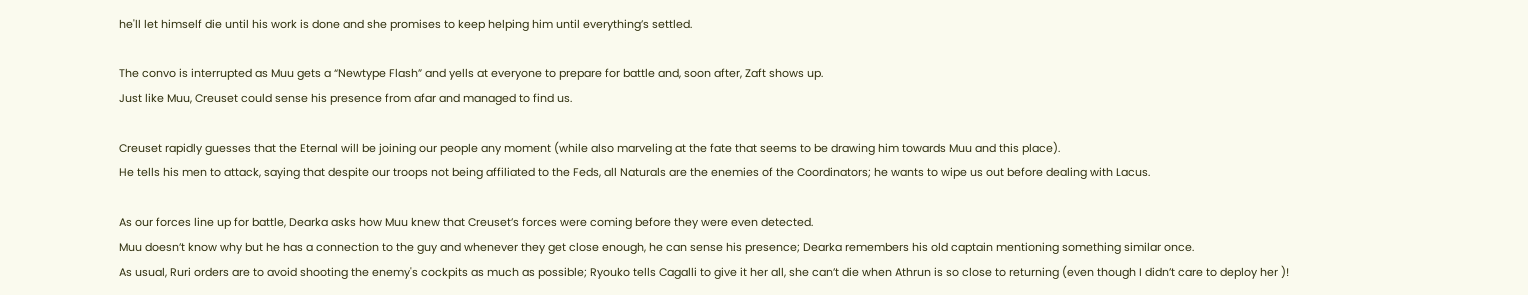he'll let himself die until his work is done and she promises to keep helping him until everything’s settled.

The convo is interrupted as Muu gets a “Newtype Flash” and yells at everyone to prepare for battle and, soon after, Zaft shows up.
Just like Muu, Creuset could sense his presence from afar and managed to find us.

Creuset rapidly guesses that the Eternal will be joining our people any moment (while also marveling at the fate that seems to be drawing him towards Muu and this place).
He tells his men to attack, saying that despite our troops not being affiliated to the Feds, all Naturals are the enemies of the Coordinators; he wants to wipe us out before dealing with Lacus.

As our forces line up for battle, Dearka asks how Muu knew that Creuset’s forces were coming before they were even detected.
Muu doesn’t know why but he has a connection to the guy and whenever they get close enough, he can sense his presence; Dearka remembers his old captain mentioning something similar once.
As usual, Ruri orders are to avoid shooting the enemy's cockpits as much as possible; Ryouko tells Cagalli to give it her all, she can’t die when Athrun is so close to returning (even though I didn’t care to deploy her )!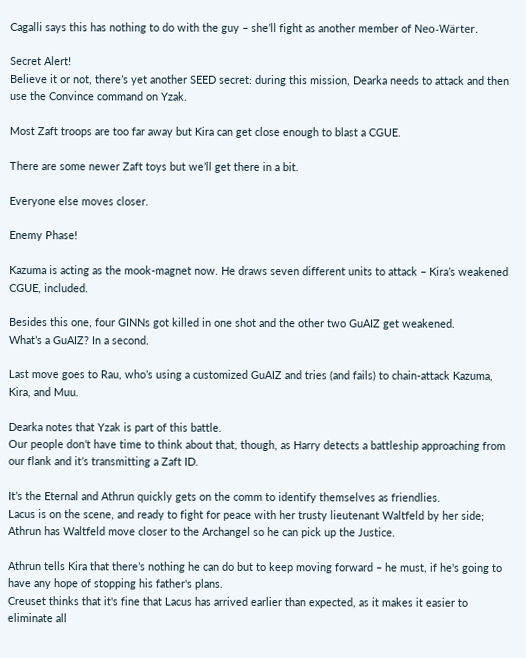Cagalli says this has nothing to do with the guy – she’ll fight as another member of Neo-Wärter.

Secret Alert!
Believe it or not, there’s yet another SEED secret: during this mission, Dearka needs to attack and then use the Convince command on Yzak.

Most Zaft troops are too far away but Kira can get close enough to blast a CGUE.

There are some newer Zaft toys but we’ll get there in a bit.

Everyone else moves closer.

Enemy Phase!

Kazuma is acting as the mook-magnet now. He draws seven different units to attack – Kira’s weakened CGUE, included.

Besides this one, four GINNs got killed in one shot and the other two GuAIZ get weakened.
What’s a GuAIZ? In a second.

Last move goes to Rau, who’s using a customized GuAIZ and tries (and fails) to chain-attack Kazuma, Kira, and Muu.

Dearka notes that Yzak is part of this battle.
Our people don’t have time to think about that, though, as Harry detects a battleship approaching from our flank and it’s transmitting a Zaft ID.

It’s the Eternal and Athrun quickly gets on the comm to identify themselves as friendlies.
Lacus is on the scene, and ready to fight for peace with her trusty lieutenant Waltfeld by her side; Athrun has Waltfeld move closer to the Archangel so he can pick up the Justice.

Athrun tells Kira that there’s nothing he can do but to keep moving forward – he must, if he's going to have any hope of stopping his father's plans.
Creuset thinks that it's fine that Lacus has arrived earlier than expected, as it makes it easier to eliminate all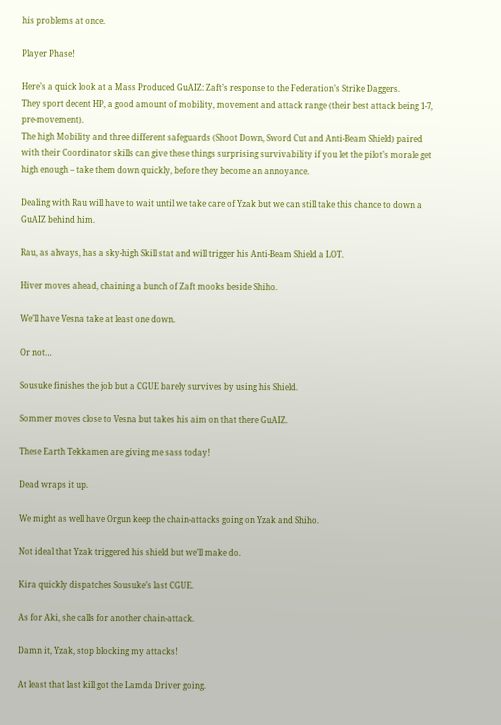his problems at once.

Player Phase!

Here’s a quick look at a Mass Produced GuAIZ: Zaft’s response to the Federation’s Strike Daggers.
They sport decent HP, a good amount of mobility, movement and attack range (their best attack being 1-7, pre-movement).
The high Mobility and three different safeguards (Shoot Down, Sword Cut and Anti-Beam Shield) paired with their Coordinator skills can give these things surprising survivability if you let the pilot’s morale get high enough – take them down quickly, before they become an annoyance.

Dealing with Rau will have to wait until we take care of Yzak but we can still take this chance to down a GuAIZ behind him.

Rau, as always, has a sky-high Skill stat and will trigger his Anti-Beam Shield a LOT.

Hiver moves ahead, chaining a bunch of Zaft mooks beside Shiho.

We’ll have Vesna take at least one down.

Or not…

Sousuke finishes the job but a CGUE barely survives by using his Shield.

Sommer moves close to Vesna but takes his aim on that there GuAIZ.

These Earth Tekkamen are giving me sass today!

Dead wraps it up.

We might as well have Orgun keep the chain-attacks going on Yzak and Shiho.

Not ideal that Yzak triggered his shield but we’ll make do.

Kira quickly dispatches Sousuke’s last CGUE.

As for Aki, she calls for another chain-attack.

Damn it, Yzak, stop blocking my attacks!

At least that last kill got the Lamda Driver going.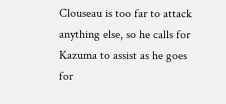Clouseau is too far to attack anything else, so he calls for Kazuma to assist as he goes for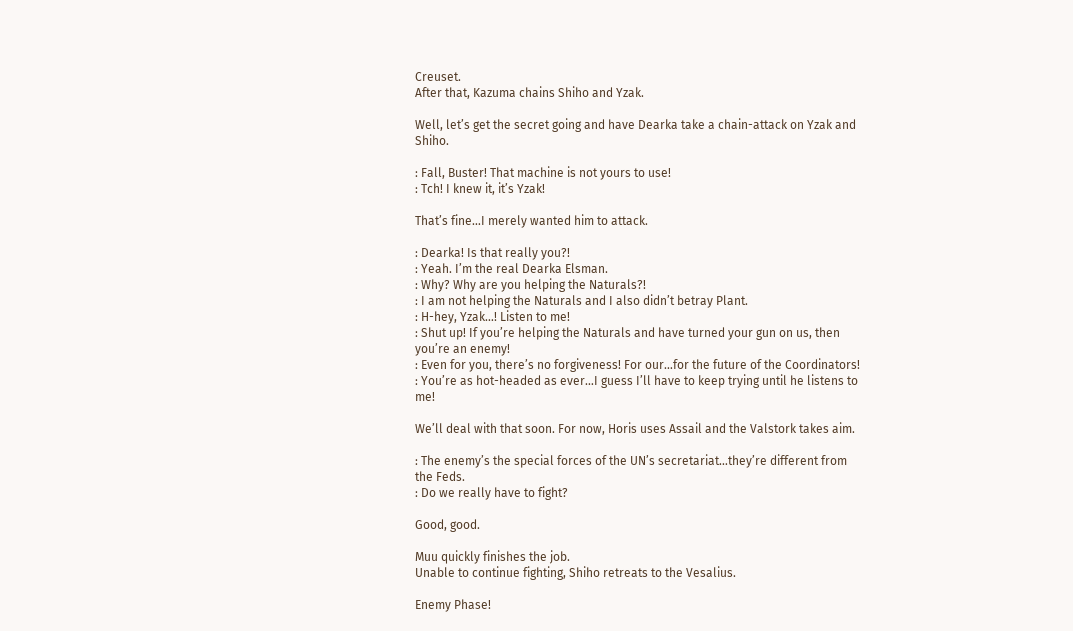Creuset.
After that, Kazuma chains Shiho and Yzak.

Well, let’s get the secret going and have Dearka take a chain-attack on Yzak and Shiho.

: Fall, Buster! That machine is not yours to use!
: Tch! I knew it, it’s Yzak!

That’s fine…I merely wanted him to attack.

: Dearka! Is that really you?!
: Yeah. I’m the real Dearka Elsman.
: Why? Why are you helping the Naturals?!
: I am not helping the Naturals and I also didn’t betray Plant.
: H-hey, Yzak…! Listen to me!
: Shut up! If you’re helping the Naturals and have turned your gun on us, then you’re an enemy!
: Even for you, there’s no forgiveness! For our…for the future of the Coordinators!
: You’re as hot-headed as ever…I guess I’ll have to keep trying until he listens to me!

We’ll deal with that soon. For now, Horis uses Assail and the Valstork takes aim.

: The enemy’s the special forces of the UN’s secretariat…they’re different from the Feds.
: Do we really have to fight?

Good, good.

Muu quickly finishes the job.
Unable to continue fighting, Shiho retreats to the Vesalius.

Enemy Phase!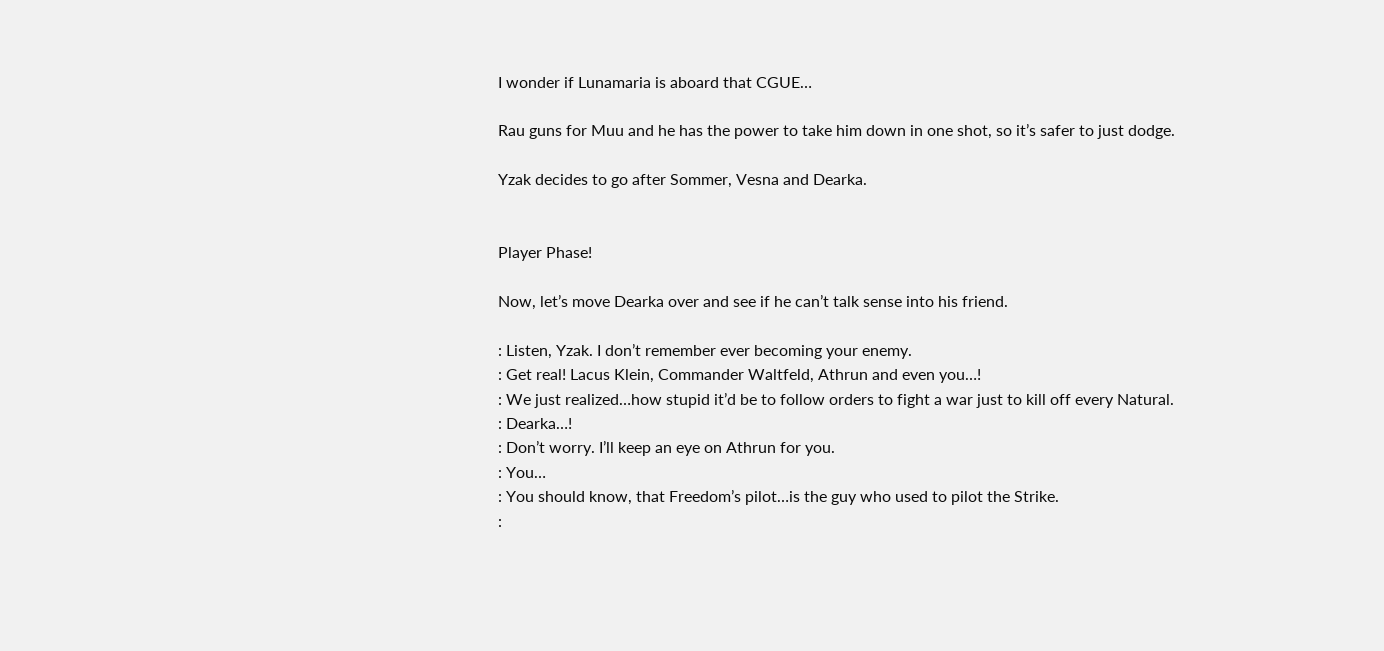I wonder if Lunamaria is aboard that CGUE…

Rau guns for Muu and he has the power to take him down in one shot, so it’s safer to just dodge.

Yzak decides to go after Sommer, Vesna and Dearka.


Player Phase!

Now, let’s move Dearka over and see if he can’t talk sense into his friend.

: Listen, Yzak. I don’t remember ever becoming your enemy.
: Get real! Lacus Klein, Commander Waltfeld, Athrun and even you…!
: We just realized…how stupid it’d be to follow orders to fight a war just to kill off every Natural.
: Dearka…!
: Don’t worry. I’ll keep an eye on Athrun for you.
: You…
: You should know, that Freedom’s pilot…is the guy who used to pilot the Strike.
: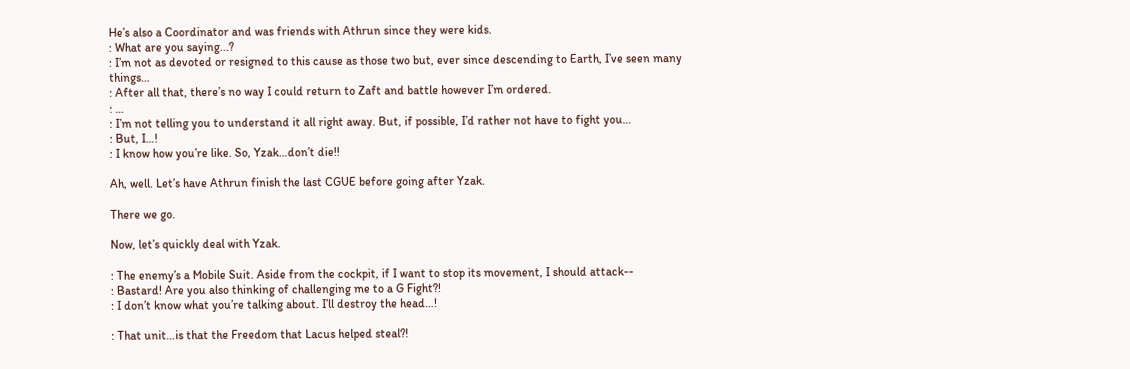He’s also a Coordinator and was friends with Athrun since they were kids.
: What are you saying...?
: I’m not as devoted or resigned to this cause as those two but, ever since descending to Earth, I’ve seen many things…
: After all that, there’s no way I could return to Zaft and battle however I’m ordered.
: …
: I’m not telling you to understand it all right away. But, if possible, I’d rather not have to fight you…
: But, I…!
: I know how you’re like. So, Yzak…don’t die!!

Ah, well. Let’s have Athrun finish the last CGUE before going after Yzak.

There we go.

Now, let’s quickly deal with Yzak.

: The enemy’s a Mobile Suit. Aside from the cockpit, if I want to stop its movement, I should attack--
: Bastard! Are you also thinking of challenging me to a G Fight?!
: I don’t know what you’re talking about. I’ll destroy the head…!

: That unit…is that the Freedom that Lacus helped steal?!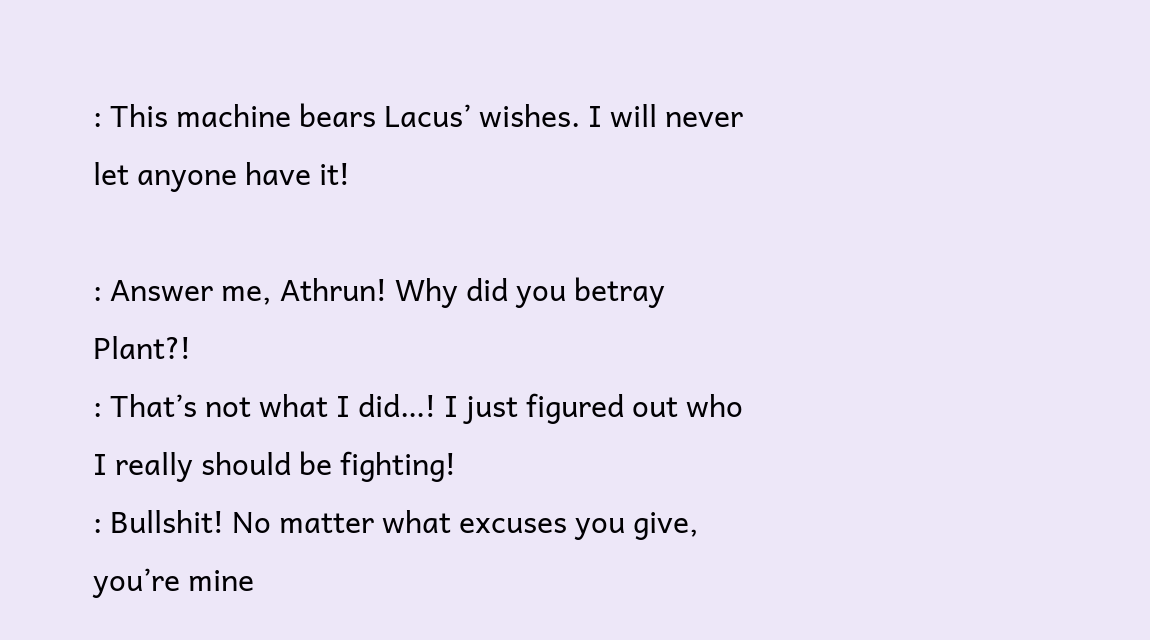: This machine bears Lacus’ wishes. I will never let anyone have it!

: Answer me, Athrun! Why did you betray Plant?!
: That’s not what I did…! I just figured out who I really should be fighting!
: Bullshit! No matter what excuses you give, you’re mine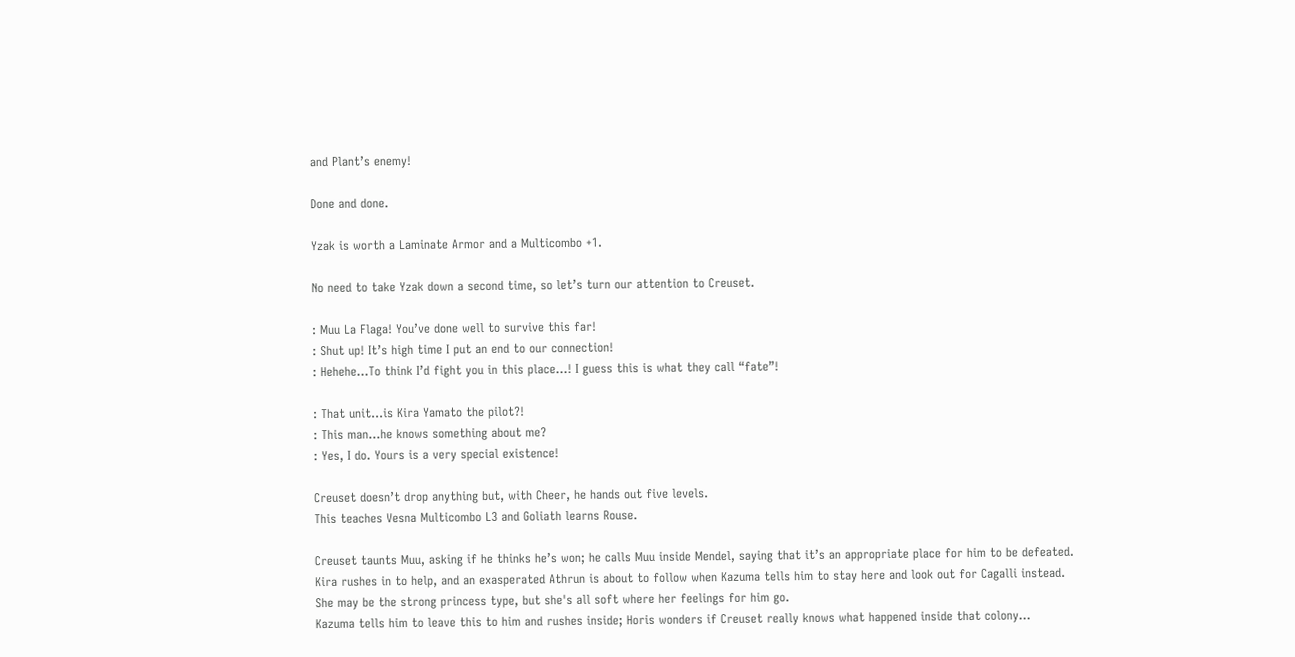and Plant’s enemy!

Done and done.

Yzak is worth a Laminate Armor and a Multicombo +1.

No need to take Yzak down a second time, so let’s turn our attention to Creuset.

: Muu La Flaga! You’ve done well to survive this far!
: Shut up! It’s high time I put an end to our connection!
: Hehehe…To think I’d fight you in this place…! I guess this is what they call “fate”!

: That unit…is Kira Yamato the pilot?!
: This man…he knows something about me?
: Yes, I do. Yours is a very special existence!

Creuset doesn’t drop anything but, with Cheer, he hands out five levels.
This teaches Vesna Multicombo L3 and Goliath learns Rouse.

Creuset taunts Muu, asking if he thinks he’s won; he calls Muu inside Mendel, saying that it’s an appropriate place for him to be defeated.
Kira rushes in to help, and an exasperated Athrun is about to follow when Kazuma tells him to stay here and look out for Cagalli instead.
She may be the strong princess type, but she's all soft where her feelings for him go.
Kazuma tells him to leave this to him and rushes inside; Horis wonders if Creuset really knows what happened inside that colony...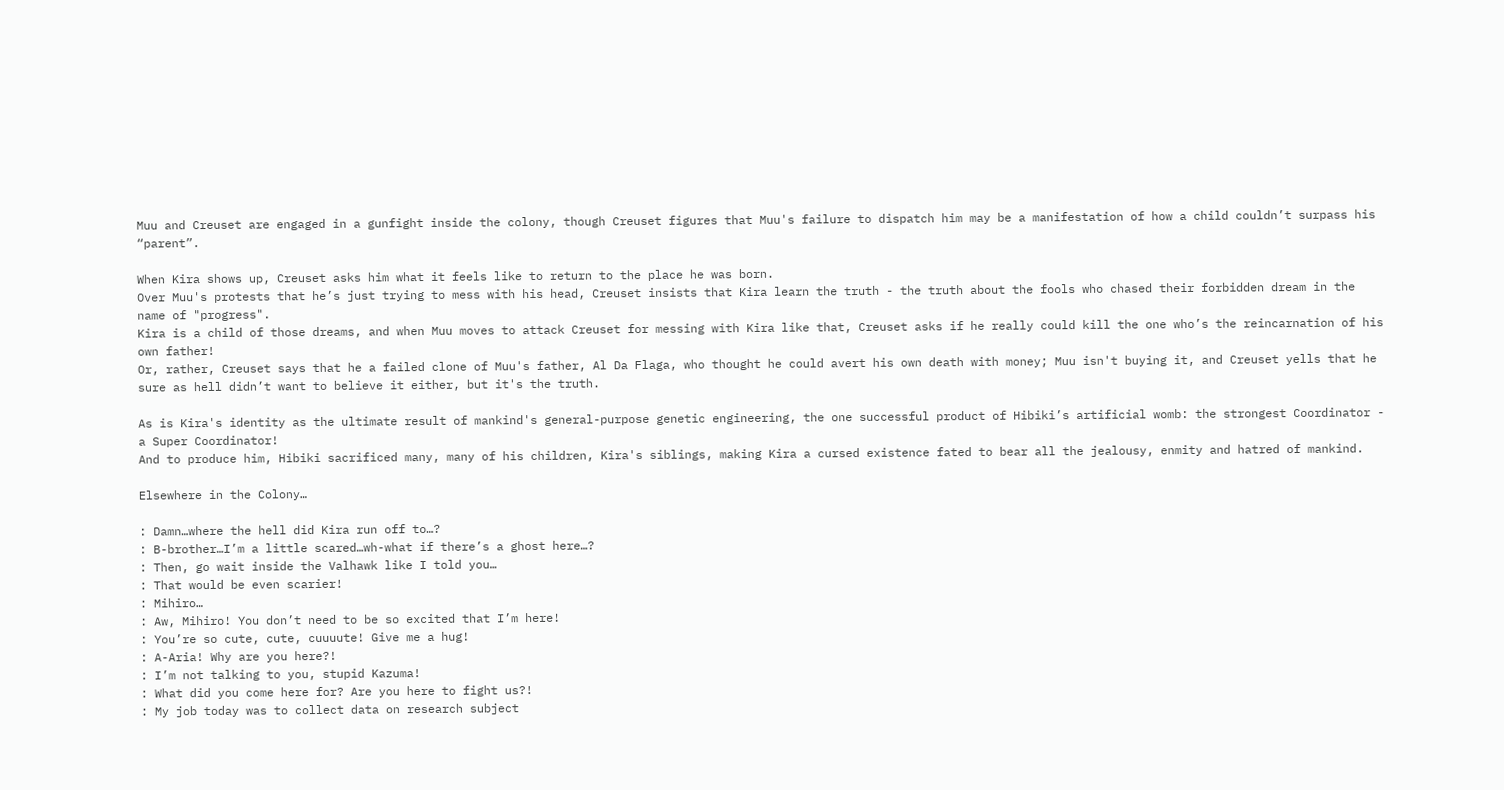Muu and Creuset are engaged in a gunfight inside the colony, though Creuset figures that Muu's failure to dispatch him may be a manifestation of how a child couldn’t surpass his “parent”.

When Kira shows up, Creuset asks him what it feels like to return to the place he was born.
Over Muu's protests that he’s just trying to mess with his head, Creuset insists that Kira learn the truth - the truth about the fools who chased their forbidden dream in the name of "progress".
Kira is a child of those dreams, and when Muu moves to attack Creuset for messing with Kira like that, Creuset asks if he really could kill the one who’s the reincarnation of his own father!
Or, rather, Creuset says that he a failed clone of Muu's father, Al Da Flaga, who thought he could avert his own death with money; Muu isn't buying it, and Creuset yells that he sure as hell didn’t want to believe it either, but it's the truth.

As is Kira's identity as the ultimate result of mankind's general-purpose genetic engineering, the one successful product of Hibiki’s artificial womb: the strongest Coordinator - a Super Coordinator!
And to produce him, Hibiki sacrificed many, many of his children, Kira's siblings, making Kira a cursed existence fated to bear all the jealousy, enmity and hatred of mankind.

Elsewhere in the Colony…

: Damn…where the hell did Kira run off to…?
: B-brother…I’m a little scared…wh-what if there’s a ghost here…?
: Then, go wait inside the Valhawk like I told you…
: That would be even scarier!
: Mihiro…
: Aw, Mihiro! You don’t need to be so excited that I’m here!
: You’re so cute, cute, cuuuute! Give me a hug!
: A-Aria! Why are you here?!
: I’m not talking to you, stupid Kazuma!
: What did you come here for? Are you here to fight us?!
: My job today was to collect data on research subject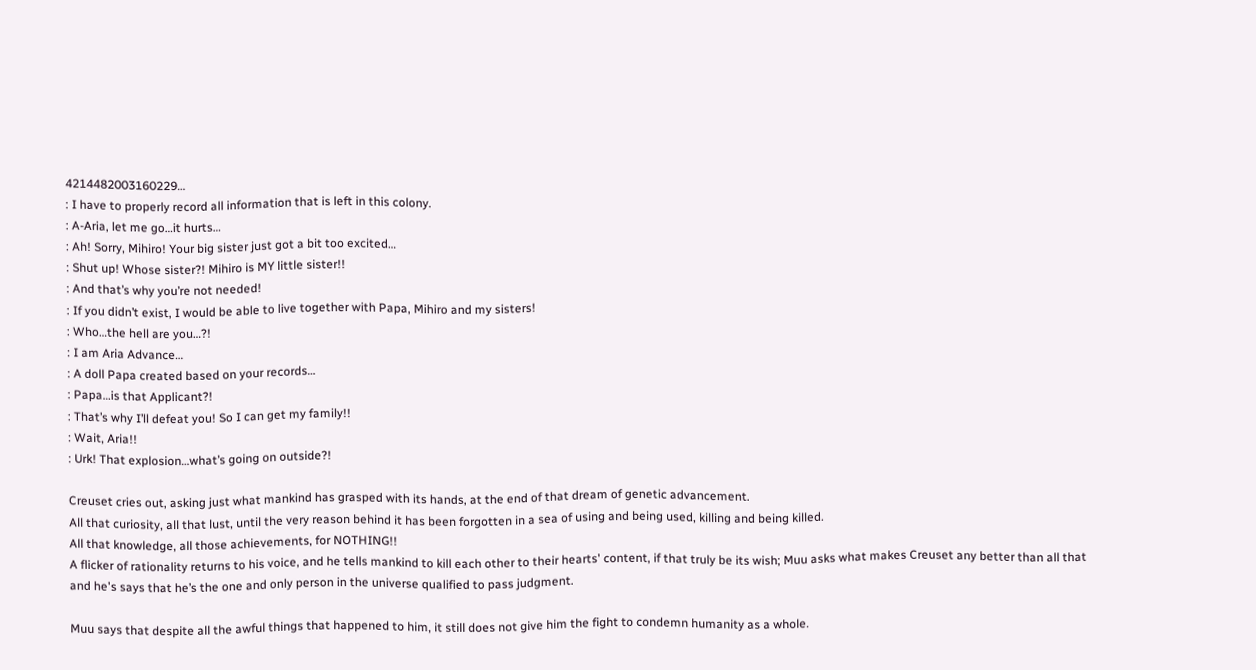4214482003160229…
: I have to properly record all information that is left in this colony.
: A-Aria, let me go…it hurts…
: Ah! Sorry, Mihiro! Your big sister just got a bit too excited…
: Shut up! Whose sister?! Mihiro is MY little sister!!
: And that’s why you’re not needed!
: If you didn’t exist, I would be able to live together with Papa, Mihiro and my sisters!
: Who…the hell are you…?!
: I am Aria Advance…
: A doll Papa created based on your records…
: Papa…is that Applicant?!
: That’s why I’ll defeat you! So I can get my family!!
: Wait, Aria!!
: Urk! That explosion…what’s going on outside?!

Creuset cries out, asking just what mankind has grasped with its hands, at the end of that dream of genetic advancement.
All that curiosity, all that lust, until the very reason behind it has been forgotten in a sea of using and being used, killing and being killed.
All that knowledge, all those achievements, for NOTHING!!
A flicker of rationality returns to his voice, and he tells mankind to kill each other to their hearts' content, if that truly be its wish; Muu asks what makes Creuset any better than all that and he's says that he’s the one and only person in the universe qualified to pass judgment.

Muu says that despite all the awful things that happened to him, it still does not give him the fight to condemn humanity as a whole.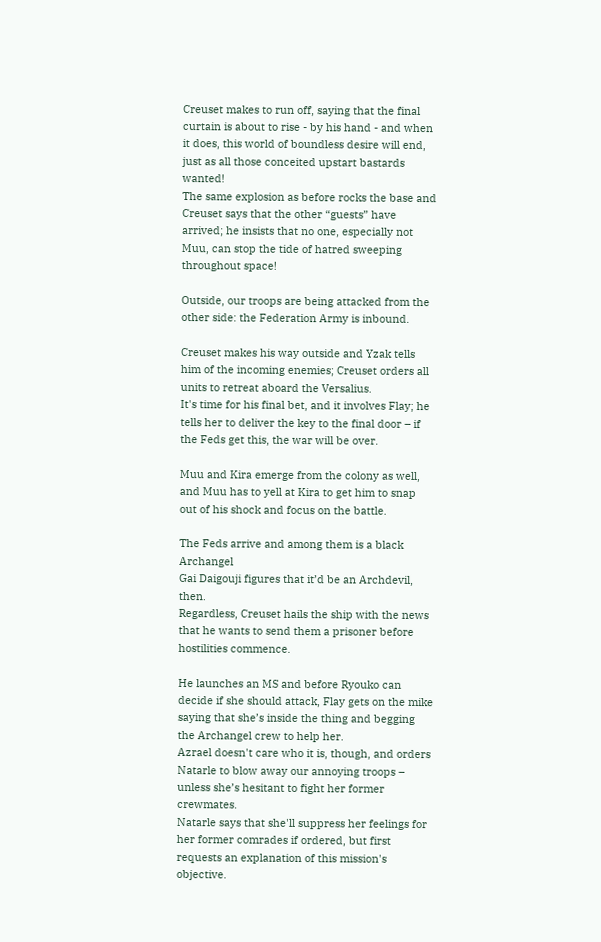Creuset makes to run off, saying that the final curtain is about to rise - by his hand - and when it does, this world of boundless desire will end, just as all those conceited upstart bastards wanted!
The same explosion as before rocks the base and Creuset says that the other “guests” have arrived; he insists that no one, especially not Muu, can stop the tide of hatred sweeping throughout space!

Outside, our troops are being attacked from the other side: the Federation Army is inbound.

Creuset makes his way outside and Yzak tells him of the incoming enemies; Creuset orders all units to retreat aboard the Versalius.
It's time for his final bet, and it involves Flay; he tells her to deliver the key to the final door – if the Feds get this, the war will be over.

Muu and Kira emerge from the colony as well, and Muu has to yell at Kira to get him to snap out of his shock and focus on the battle.

The Feds arrive and among them is a black Archangel
Gai Daigouji figures that it’d be an Archdevil, then.
Regardless, Creuset hails the ship with the news that he wants to send them a prisoner before hostilities commence.

He launches an MS and before Ryouko can decide if she should attack, Flay gets on the mike saying that she’s inside the thing and begging the Archangel crew to help her.
Azrael doesn't care who it is, though, and orders Natarle to blow away our annoying troops – unless she’s hesitant to fight her former crewmates.
Natarle says that she'll suppress her feelings for her former comrades if ordered, but first requests an explanation of this mission's objective.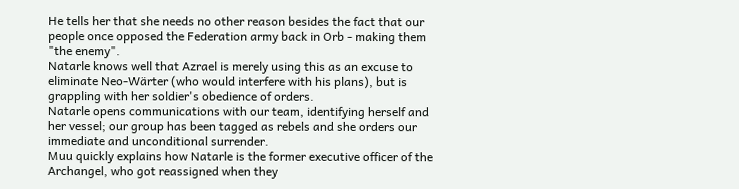He tells her that she needs no other reason besides the fact that our people once opposed the Federation army back in Orb - making them "the enemy".
Natarle knows well that Azrael is merely using this as an excuse to eliminate Neo-Wärter (who would interfere with his plans), but is grappling with her soldier's obedience of orders.
Natarle opens communications with our team, identifying herself and her vessel; our group has been tagged as rebels and she orders our immediate and unconditional surrender.
Muu quickly explains how Natarle is the former executive officer of the Archangel, who got reassigned when they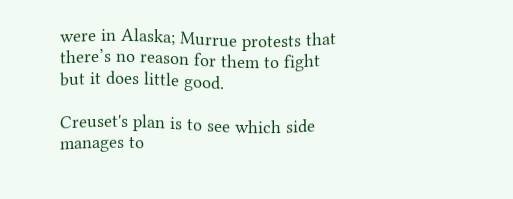were in Alaska; Murrue protests that there’s no reason for them to fight but it does little good.

Creuset's plan is to see which side manages to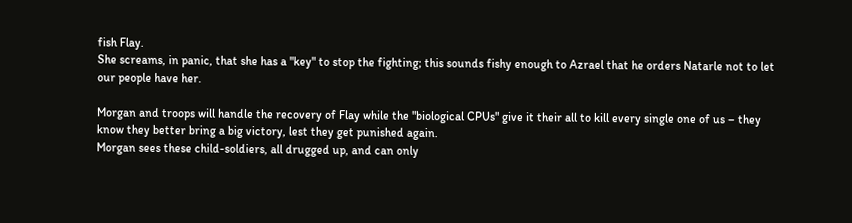fish Flay.
She screams, in panic, that she has a "key" to stop the fighting; this sounds fishy enough to Azrael that he orders Natarle not to let our people have her.

Morgan and troops will handle the recovery of Flay while the "biological CPUs" give it their all to kill every single one of us – they know they better bring a big victory, lest they get punished again.
Morgan sees these child-soldiers, all drugged up, and can only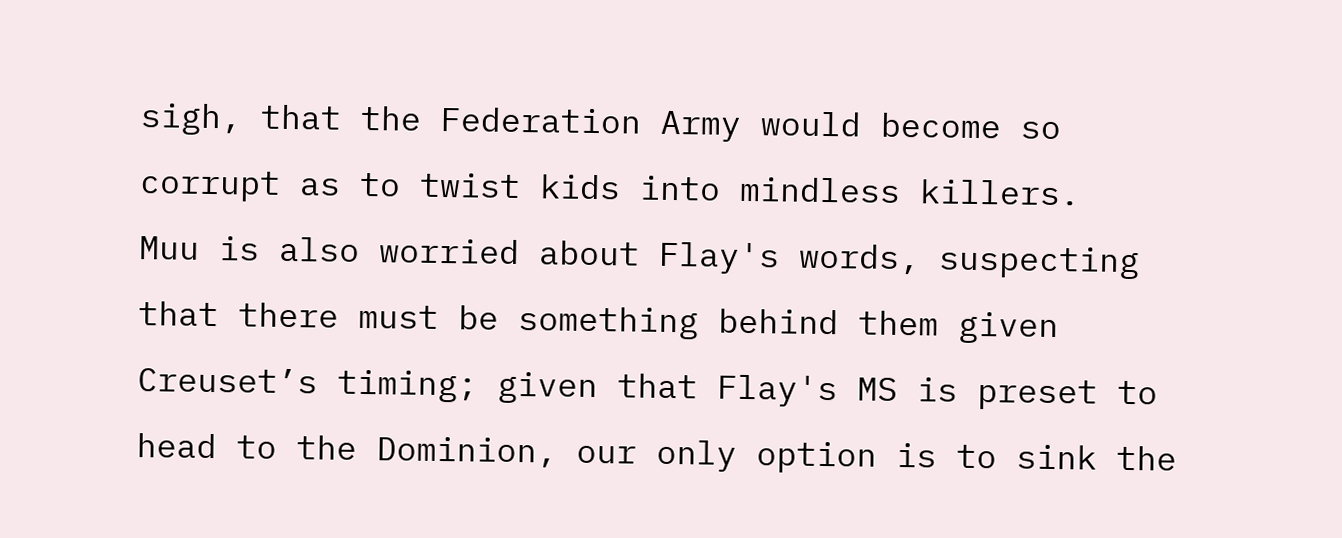sigh, that the Federation Army would become so corrupt as to twist kids into mindless killers.
Muu is also worried about Flay's words, suspecting that there must be something behind them given Creuset’s timing; given that Flay's MS is preset to head to the Dominion, our only option is to sink the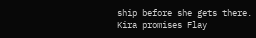ship before she gets there.
Kira promises Flay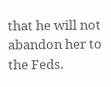that he will not abandon her to the Feds.